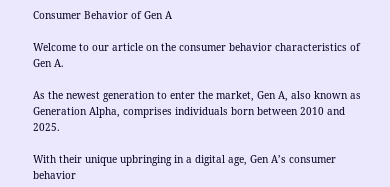Consumer Behavior of Gen A

Welcome to our article on the consumer behavior characteristics of Gen A.

As the newest generation to enter the market, Gen A, also known as Generation Alpha, comprises individuals born between 2010 and 2025.

With their unique upbringing in a digital age, Gen A’s consumer behavior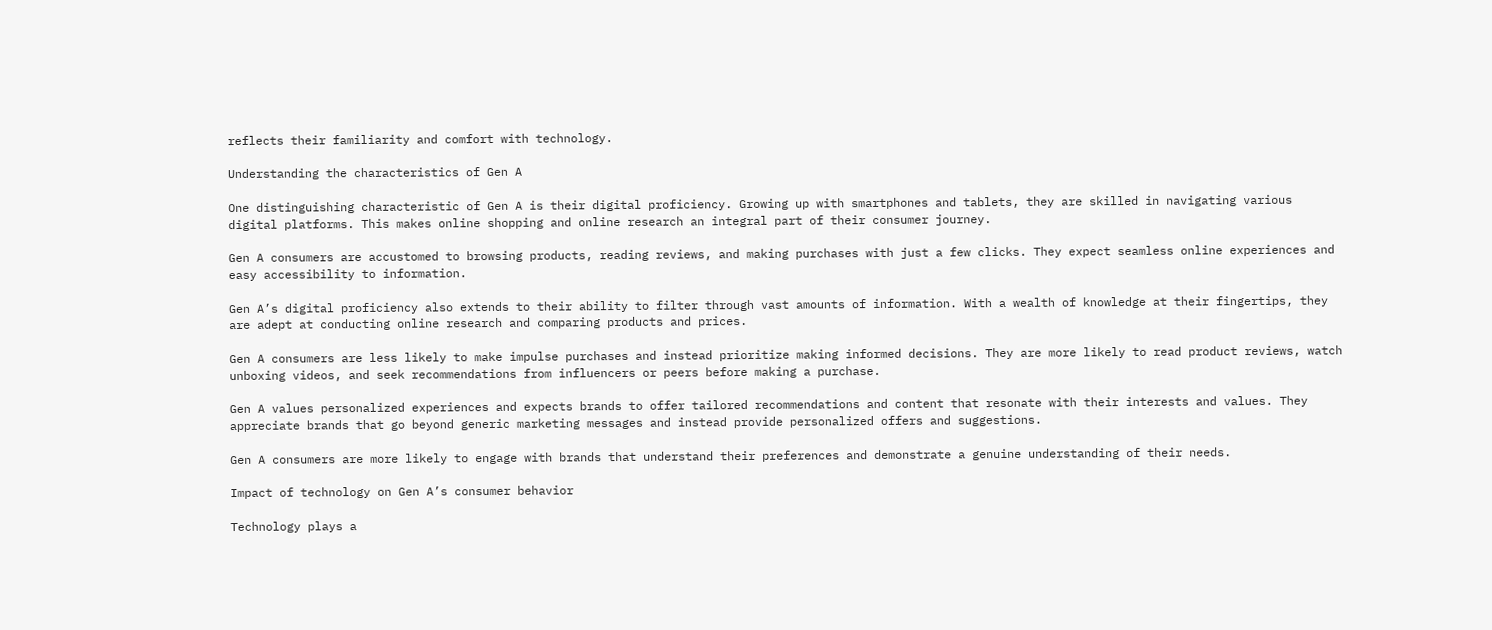reflects their familiarity and comfort with technology.

Understanding the characteristics of Gen A

One distinguishing characteristic of Gen A is their digital proficiency. Growing up with smartphones and tablets, they are skilled in navigating various digital platforms. This makes online shopping and online research an integral part of their consumer journey.

Gen A consumers are accustomed to browsing products, reading reviews, and making purchases with just a few clicks. They expect seamless online experiences and easy accessibility to information.

Gen A’s digital proficiency also extends to their ability to filter through vast amounts of information. With a wealth of knowledge at their fingertips, they are adept at conducting online research and comparing products and prices.

Gen A consumers are less likely to make impulse purchases and instead prioritize making informed decisions. They are more likely to read product reviews, watch unboxing videos, and seek recommendations from influencers or peers before making a purchase.

Gen A values personalized experiences and expects brands to offer tailored recommendations and content that resonate with their interests and values. They appreciate brands that go beyond generic marketing messages and instead provide personalized offers and suggestions.

Gen A consumers are more likely to engage with brands that understand their preferences and demonstrate a genuine understanding of their needs.

Impact of technology on Gen A’s consumer behavior

Technology plays a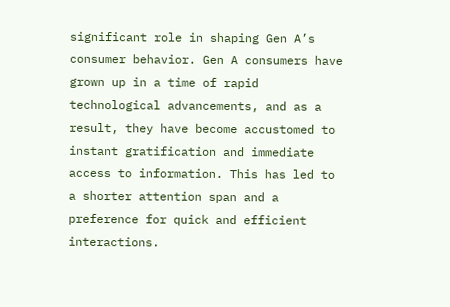significant role in shaping Gen A’s consumer behavior. Gen A consumers have grown up in a time of rapid technological advancements, and as a result, they have become accustomed to instant gratification and immediate access to information. This has led to a shorter attention span and a preference for quick and efficient interactions.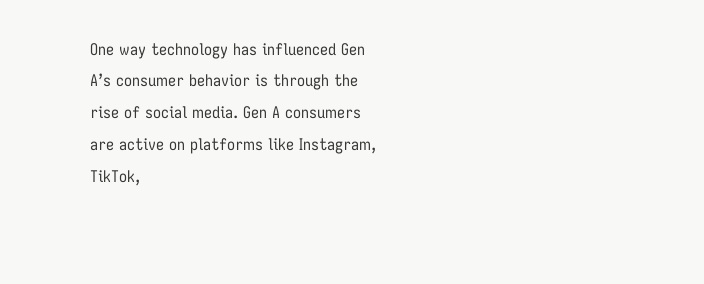One way technology has influenced Gen A’s consumer behavior is through the rise of social media. Gen A consumers are active on platforms like Instagram, TikTok,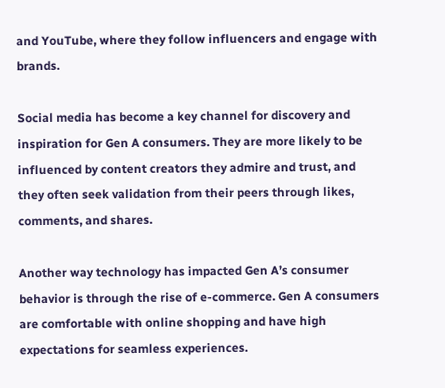and YouTube, where they follow influencers and engage with brands.

Social media has become a key channel for discovery and inspiration for Gen A consumers. They are more likely to be influenced by content creators they admire and trust, and they often seek validation from their peers through likes, comments, and shares.

Another way technology has impacted Gen A’s consumer behavior is through the rise of e-commerce. Gen A consumers are comfortable with online shopping and have high expectations for seamless experiences.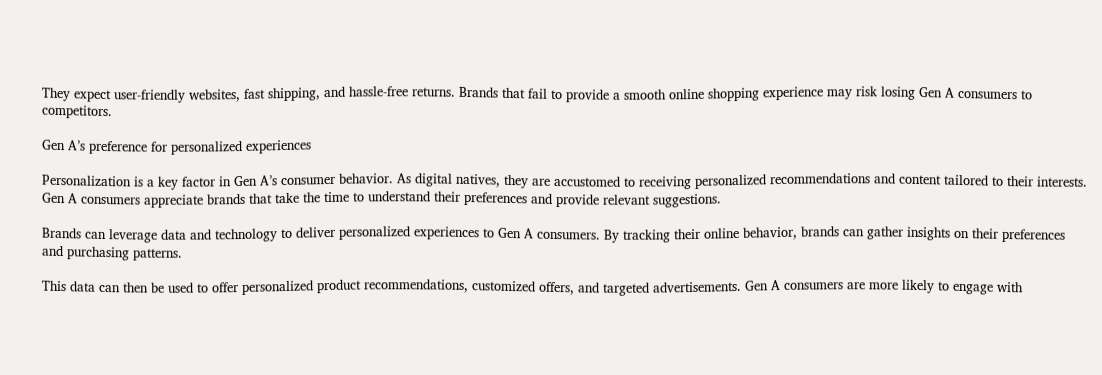They expect user-friendly websites, fast shipping, and hassle-free returns. Brands that fail to provide a smooth online shopping experience may risk losing Gen A consumers to competitors.

Gen A’s preference for personalized experiences

Personalization is a key factor in Gen A’s consumer behavior. As digital natives, they are accustomed to receiving personalized recommendations and content tailored to their interests. Gen A consumers appreciate brands that take the time to understand their preferences and provide relevant suggestions.

Brands can leverage data and technology to deliver personalized experiences to Gen A consumers. By tracking their online behavior, brands can gather insights on their preferences and purchasing patterns.

This data can then be used to offer personalized product recommendations, customized offers, and targeted advertisements. Gen A consumers are more likely to engage with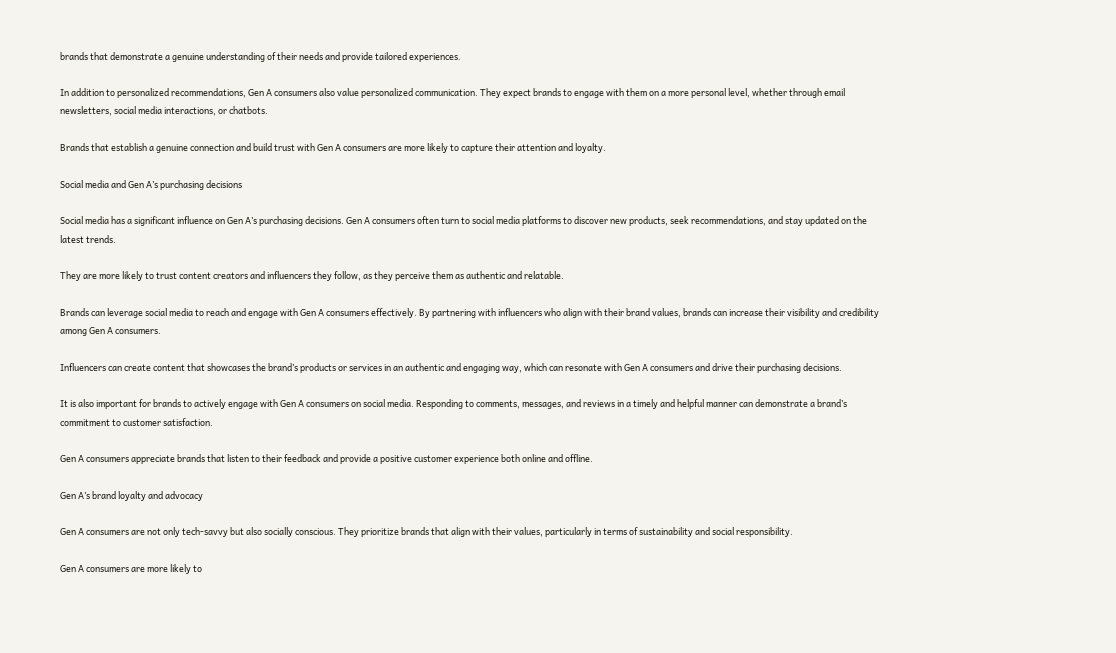brands that demonstrate a genuine understanding of their needs and provide tailored experiences.

In addition to personalized recommendations, Gen A consumers also value personalized communication. They expect brands to engage with them on a more personal level, whether through email newsletters, social media interactions, or chatbots.

Brands that establish a genuine connection and build trust with Gen A consumers are more likely to capture their attention and loyalty.

Social media and Gen A’s purchasing decisions

Social media has a significant influence on Gen A’s purchasing decisions. Gen A consumers often turn to social media platforms to discover new products, seek recommendations, and stay updated on the latest trends.

They are more likely to trust content creators and influencers they follow, as they perceive them as authentic and relatable.

Brands can leverage social media to reach and engage with Gen A consumers effectively. By partnering with influencers who align with their brand values, brands can increase their visibility and credibility among Gen A consumers.

Influencers can create content that showcases the brand’s products or services in an authentic and engaging way, which can resonate with Gen A consumers and drive their purchasing decisions.

It is also important for brands to actively engage with Gen A consumers on social media. Responding to comments, messages, and reviews in a timely and helpful manner can demonstrate a brand’s commitment to customer satisfaction.

Gen A consumers appreciate brands that listen to their feedback and provide a positive customer experience both online and offline.

Gen A’s brand loyalty and advocacy

Gen A consumers are not only tech-savvy but also socially conscious. They prioritize brands that align with their values, particularly in terms of sustainability and social responsibility.

Gen A consumers are more likely to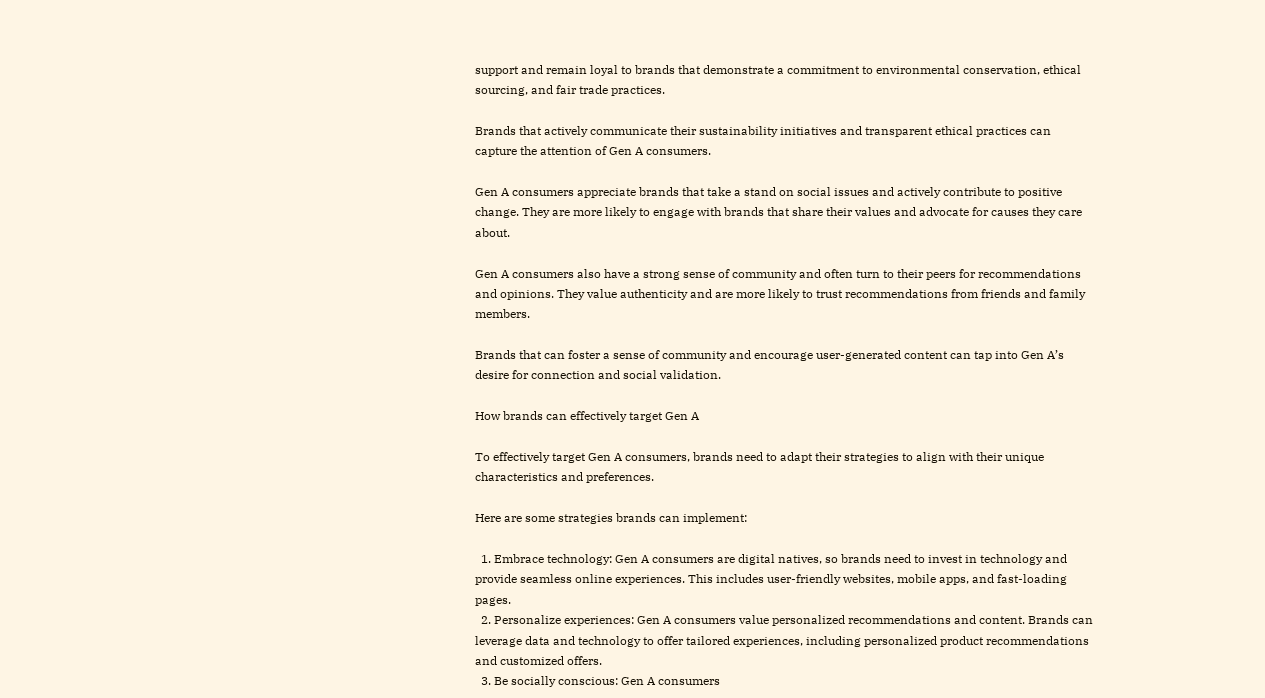support and remain loyal to brands that demonstrate a commitment to environmental conservation, ethical sourcing, and fair trade practices.

Brands that actively communicate their sustainability initiatives and transparent ethical practices can capture the attention of Gen A consumers.

Gen A consumers appreciate brands that take a stand on social issues and actively contribute to positive change. They are more likely to engage with brands that share their values and advocate for causes they care about.

Gen A consumers also have a strong sense of community and often turn to their peers for recommendations and opinions. They value authenticity and are more likely to trust recommendations from friends and family members.

Brands that can foster a sense of community and encourage user-generated content can tap into Gen A’s desire for connection and social validation.

How brands can effectively target Gen A

To effectively target Gen A consumers, brands need to adapt their strategies to align with their unique characteristics and preferences.

Here are some strategies brands can implement:

  1. Embrace technology: Gen A consumers are digital natives, so brands need to invest in technology and provide seamless online experiences. This includes user-friendly websites, mobile apps, and fast-loading pages.
  2. Personalize experiences: Gen A consumers value personalized recommendations and content. Brands can leverage data and technology to offer tailored experiences, including personalized product recommendations and customized offers.
  3. Be socially conscious: Gen A consumers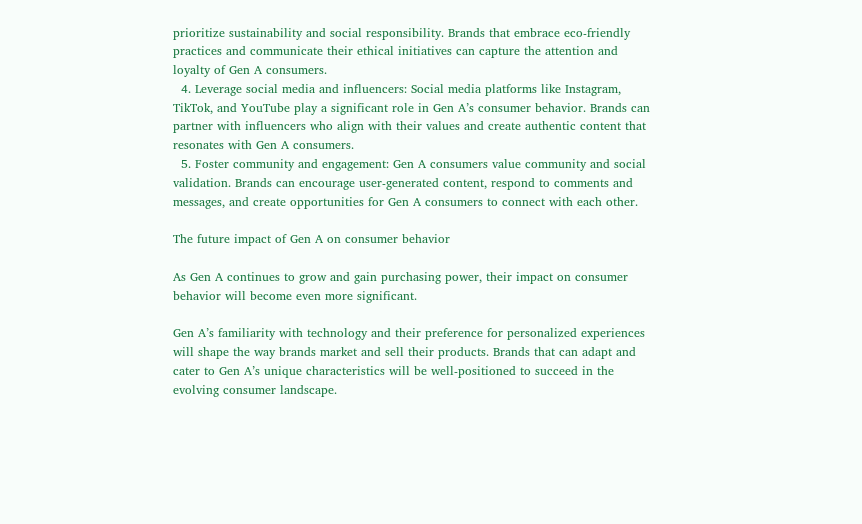prioritize sustainability and social responsibility. Brands that embrace eco-friendly practices and communicate their ethical initiatives can capture the attention and loyalty of Gen A consumers.
  4. Leverage social media and influencers: Social media platforms like Instagram, TikTok, and YouTube play a significant role in Gen A’s consumer behavior. Brands can partner with influencers who align with their values and create authentic content that resonates with Gen A consumers.
  5. Foster community and engagement: Gen A consumers value community and social validation. Brands can encourage user-generated content, respond to comments and messages, and create opportunities for Gen A consumers to connect with each other.

The future impact of Gen A on consumer behavior

As Gen A continues to grow and gain purchasing power, their impact on consumer behavior will become even more significant.

Gen A’s familiarity with technology and their preference for personalized experiences will shape the way brands market and sell their products. Brands that can adapt and cater to Gen A’s unique characteristics will be well-positioned to succeed in the evolving consumer landscape.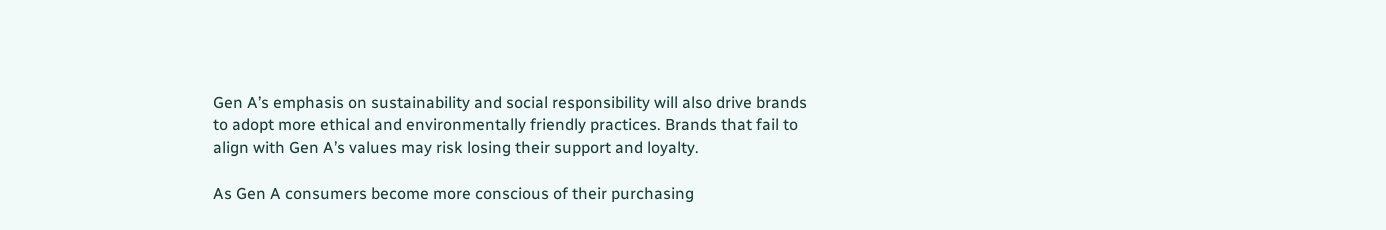Gen A’s emphasis on sustainability and social responsibility will also drive brands to adopt more ethical and environmentally friendly practices. Brands that fail to align with Gen A’s values may risk losing their support and loyalty.

As Gen A consumers become more conscious of their purchasing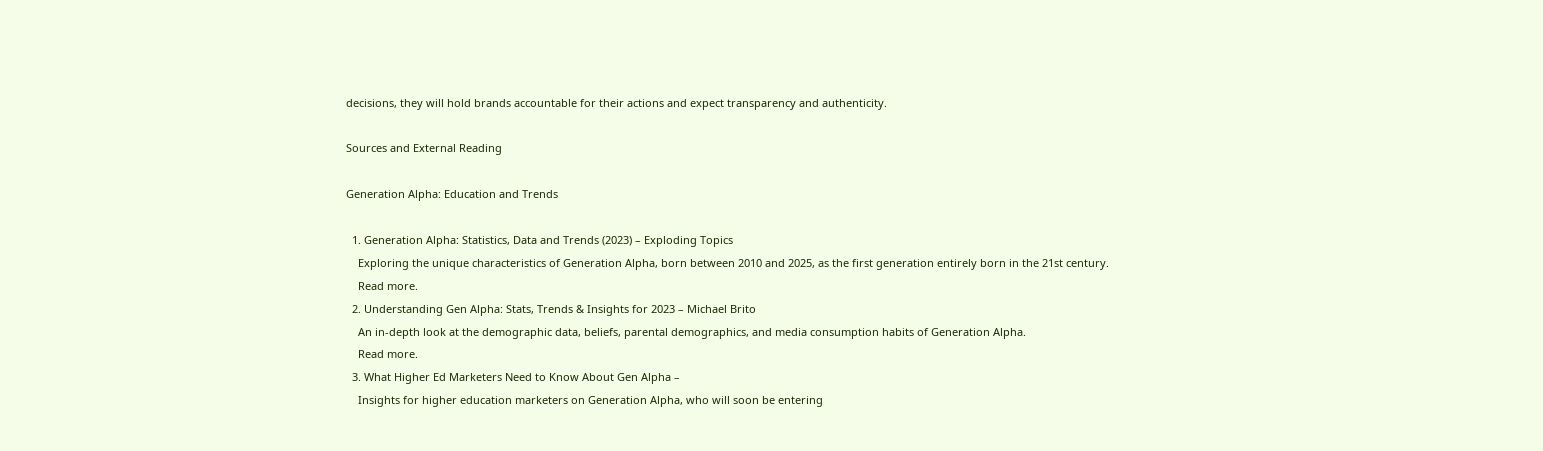decisions, they will hold brands accountable for their actions and expect transparency and authenticity.

Sources and External Reading

Generation Alpha: Education and Trends

  1. Generation Alpha: Statistics, Data and Trends (2023) – Exploding Topics
    Exploring the unique characteristics of Generation Alpha, born between 2010 and 2025, as the first generation entirely born in the 21st century.
    Read more.
  2. Understanding Gen Alpha: Stats, Trends & Insights for 2023 – Michael Brito
    An in-depth look at the demographic data, beliefs, parental demographics, and media consumption habits of Generation Alpha.
    Read more.
  3. What Higher Ed Marketers Need to Know About Gen Alpha –
    Insights for higher education marketers on Generation Alpha, who will soon be entering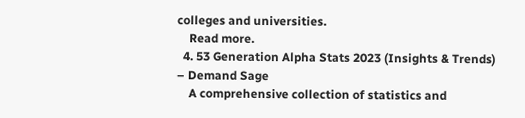colleges and universities.
    Read more.
  4. 53 Generation Alpha Stats 2023 (Insights & Trends) – Demand Sage
    A comprehensive collection of statistics and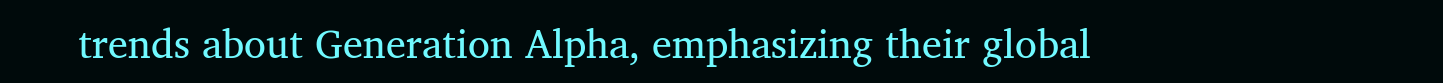trends about Generation Alpha, emphasizing their global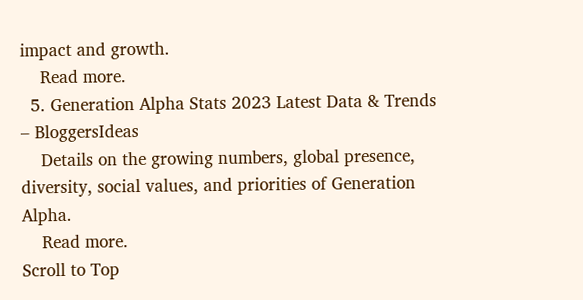impact and growth.
    Read more.
  5. Generation Alpha Stats 2023 Latest Data & Trends – BloggersIdeas
    Details on the growing numbers, global presence, diversity, social values, and priorities of Generation Alpha.
    Read more.
Scroll to Top